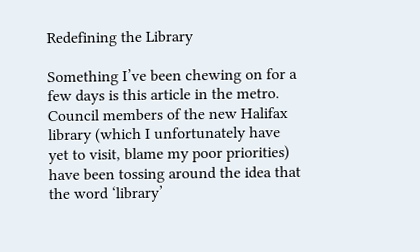Redefining the Library

Something I’ve been chewing on for a few days is this article in the metro. Council members of the new Halifax library (which I unfortunately have yet to visit, blame my poor priorities) have been tossing around the idea that the word ‘library’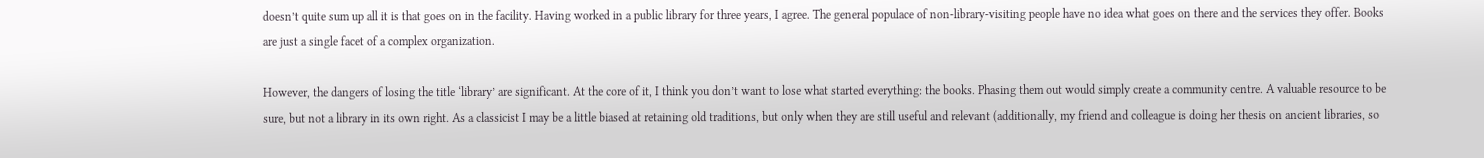doesn’t quite sum up all it is that goes on in the facility. Having worked in a public library for three years, I agree. The general populace of non-library-visiting people have no idea what goes on there and the services they offer. Books are just a single facet of a complex organization.

However, the dangers of losing the title ‘library’ are significant. At the core of it, I think you don’t want to lose what started everything: the books. Phasing them out would simply create a community centre. A valuable resource to be sure, but not a library in its own right. As a classicist I may be a little biased at retaining old traditions, but only when they are still useful and relevant (additionally, my friend and colleague is doing her thesis on ancient libraries, so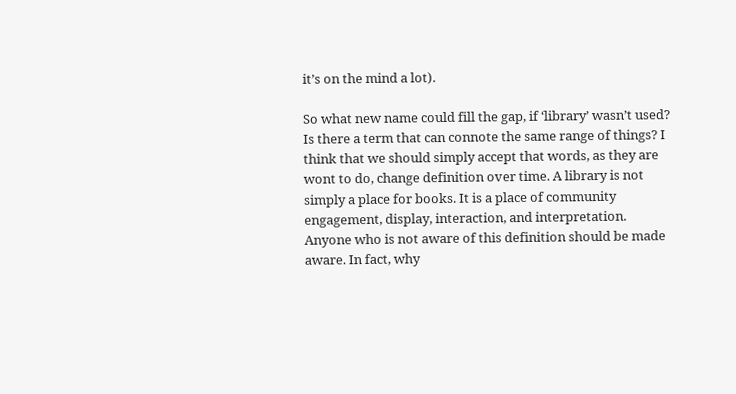it’s on the mind a lot).

So what new name could fill the gap, if ‘library’ wasn’t used? Is there a term that can connote the same range of things? I think that we should simply accept that words, as they are wont to do, change definition over time. A library is not simply a place for books. It is a place of community engagement, display, interaction, and interpretation. Anyone who is not aware of this definition should be made aware. In fact, why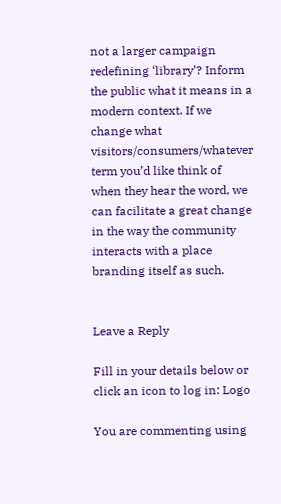not a larger campaign redefining ‘library’? Inform the public what it means in a modern context. If we change what visitors/consumers/whatever term you’d like think of when they hear the word, we can facilitate a great change in the way the community interacts with a place branding itself as such.


Leave a Reply

Fill in your details below or click an icon to log in: Logo

You are commenting using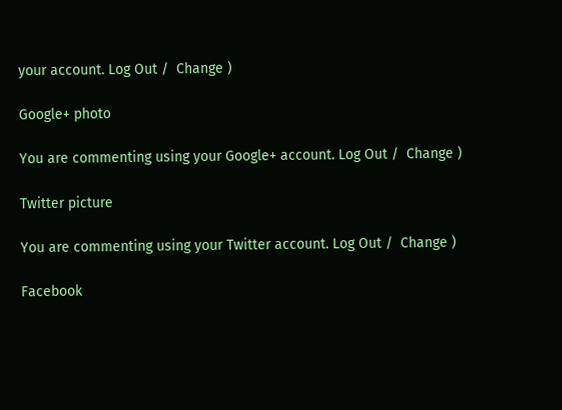your account. Log Out /  Change )

Google+ photo

You are commenting using your Google+ account. Log Out /  Change )

Twitter picture

You are commenting using your Twitter account. Log Out /  Change )

Facebook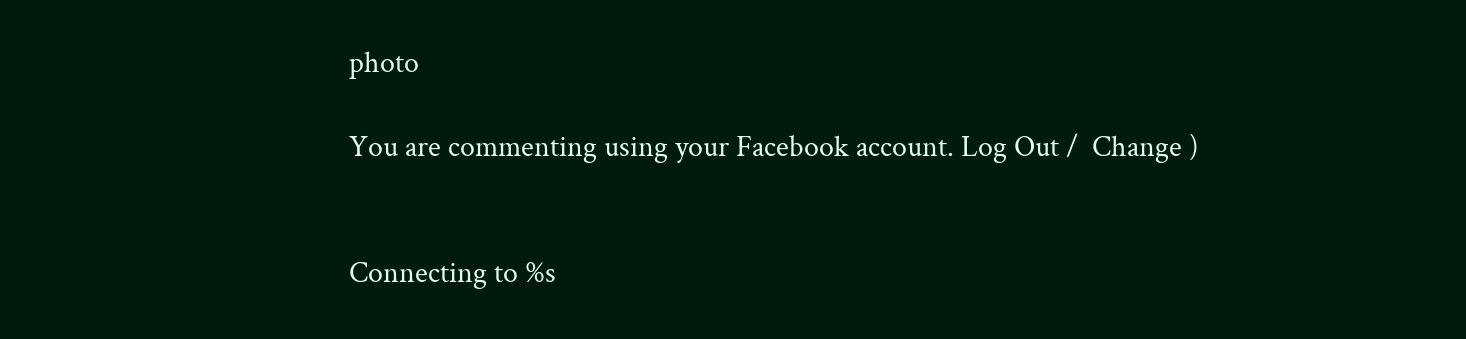photo

You are commenting using your Facebook account. Log Out /  Change )


Connecting to %s